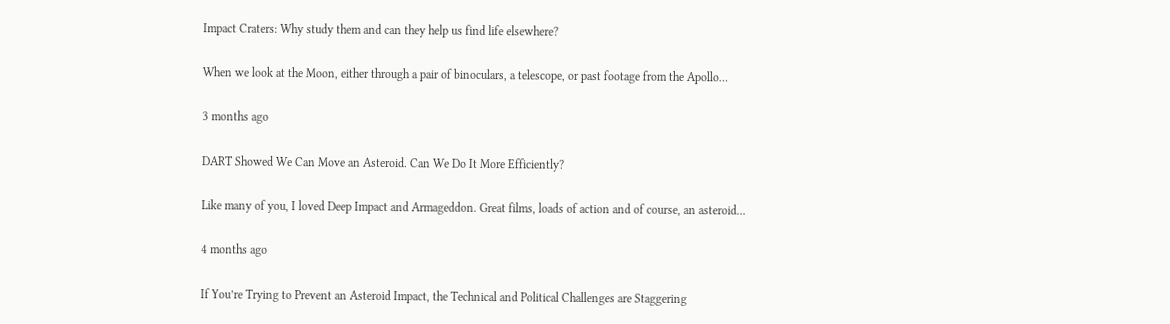Impact Craters: Why study them and can they help us find life elsewhere?

When we look at the Moon, either through a pair of binoculars, a telescope, or past footage from the Apollo…

3 months ago

DART Showed We Can Move an Asteroid. Can We Do It More Efficiently?

Like many of you, I loved Deep Impact and Armageddon. Great films, loads of action and of course, an asteroid…

4 months ago

If You’re Trying to Prevent an Asteroid Impact, the Technical and Political Challenges are Staggering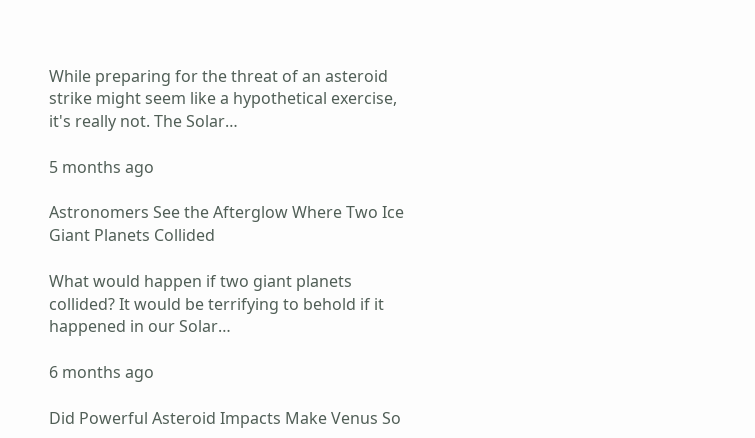While preparing for the threat of an asteroid strike might seem like a hypothetical exercise, it's really not. The Solar…

5 months ago

Astronomers See the Afterglow Where Two Ice Giant Planets Collided

What would happen if two giant planets collided? It would be terrifying to behold if it happened in our Solar…

6 months ago

Did Powerful Asteroid Impacts Make Venus So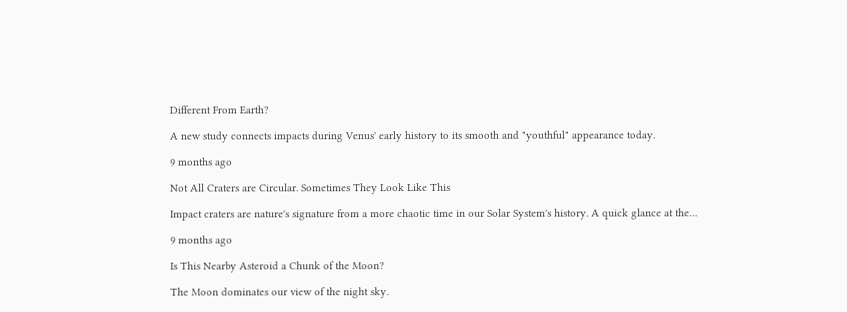Different From Earth?

A new study connects impacts during Venus' early history to its smooth and "youthful" appearance today.

9 months ago

Not All Craters are Circular. Sometimes They Look Like This

Impact craters are nature's signature from a more chaotic time in our Solar System's history. A quick glance at the…

9 months ago

Is This Nearby Asteroid a Chunk of the Moon?

The Moon dominates our view of the night sky.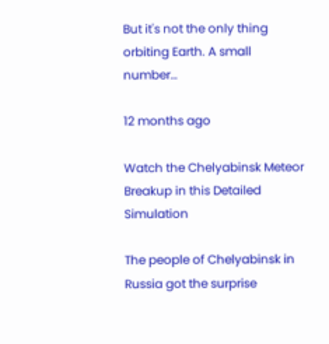But it's not the only thing orbiting Earth. A small number…

12 months ago

Watch the Chelyabinsk Meteor Breakup in this Detailed Simulation

The people of Chelyabinsk in Russia got the surprise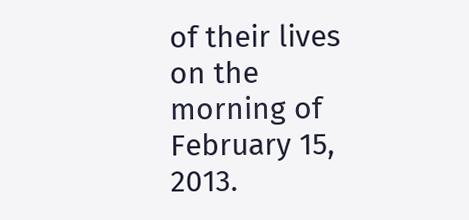of their lives on the morning of February 15, 2013.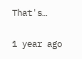That's…

1 year ago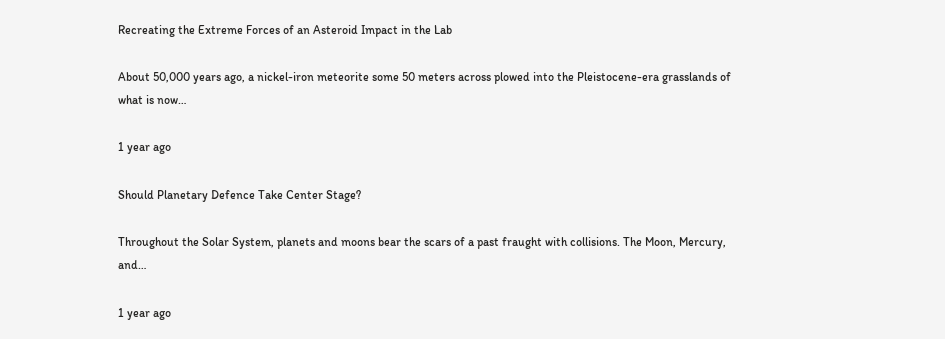Recreating the Extreme Forces of an Asteroid Impact in the Lab

About 50,000 years ago, a nickel-iron meteorite some 50 meters across plowed into the Pleistocene-era grasslands of what is now…

1 year ago

Should Planetary Defence Take Center Stage?

Throughout the Solar System, planets and moons bear the scars of a past fraught with collisions. The Moon, Mercury, and…

1 year ago